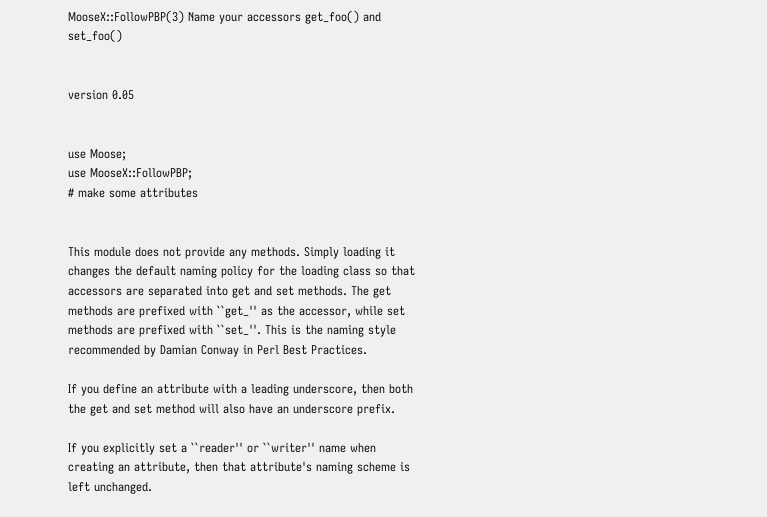MooseX::FollowPBP(3) Name your accessors get_foo() and set_foo()


version 0.05


use Moose;
use MooseX::FollowPBP;
# make some attributes


This module does not provide any methods. Simply loading it changes the default naming policy for the loading class so that accessors are separated into get and set methods. The get methods are prefixed with ``get_'' as the accessor, while set methods are prefixed with ``set_''. This is the naming style recommended by Damian Conway in Perl Best Practices.

If you define an attribute with a leading underscore, then both the get and set method will also have an underscore prefix.

If you explicitly set a ``reader'' or ``writer'' name when creating an attribute, then that attribute's naming scheme is left unchanged.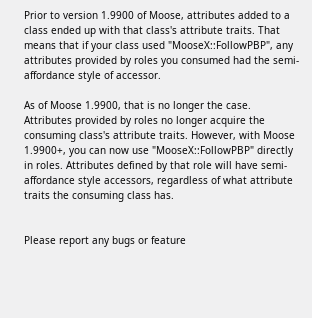Prior to version 1.9900 of Moose, attributes added to a class ended up with that class's attribute traits. That means that if your class used "MooseX::FollowPBP", any attributes provided by roles you consumed had the semi-affordance style of accessor.

As of Moose 1.9900, that is no longer the case. Attributes provided by roles no longer acquire the consuming class's attribute traits. However, with Moose 1.9900+, you can now use "MooseX::FollowPBP" directly in roles. Attributes defined by that role will have semi-affordance style accessors, regardless of what attribute traits the consuming class has.


Please report any bugs or feature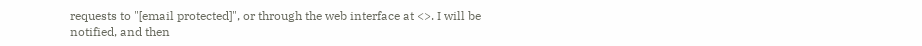requests to "[email protected]", or through the web interface at <>. I will be notified, and then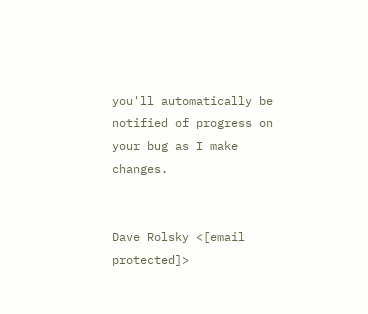you'll automatically be notified of progress on your bug as I make changes.


Dave Rolsky <[email protected]>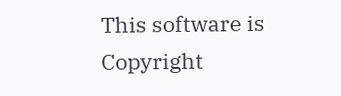This software is Copyright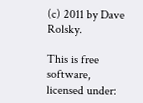(c) 2011 by Dave Rolsky.

This is free software, licensed under: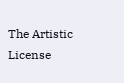The Artistic License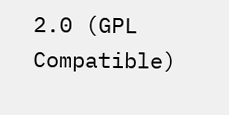2.0 (GPL Compatible)